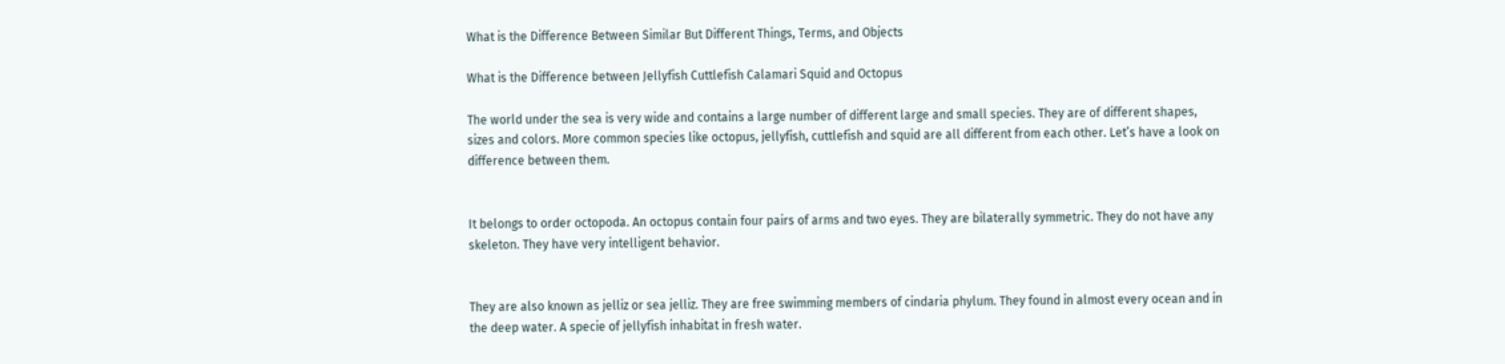What is the Difference Between Similar But Different Things, Terms, and Objects

What is the Difference between Jellyfish Cuttlefish Calamari Squid and Octopus

The world under the sea is very wide and contains a large number of different large and small species. They are of different shapes, sizes and colors. More common species like octopus, jellyfish, cuttlefish and squid are all different from each other. Let’s have a look on difference between them.


It belongs to order octopoda. An octopus contain four pairs of arms and two eyes. They are bilaterally symmetric. They do not have any skeleton. They have very intelligent behavior.


They are also known as jelliz or sea jelliz. They are free swimming members of cindaria phylum. They found in almost every ocean and in the deep water. A specie of jellyfish inhabitat in fresh water.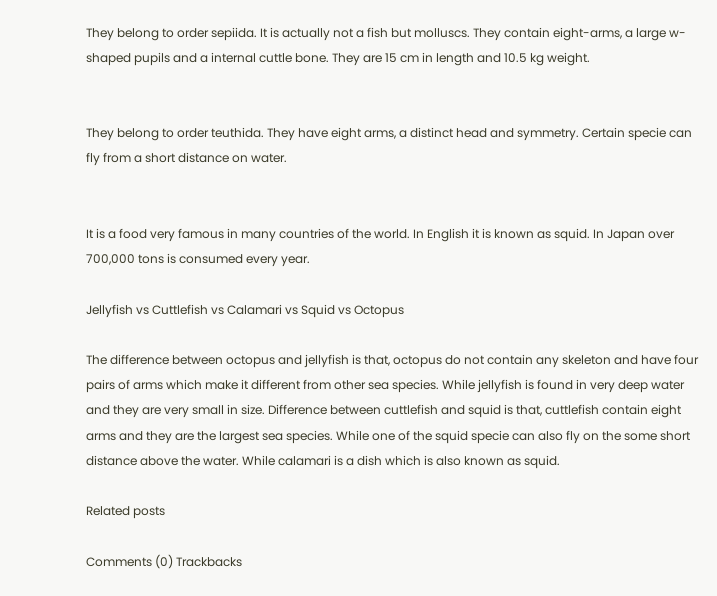They belong to order sepiida. It is actually not a fish but molluscs. They contain eight-arms, a large w-shaped pupils and a internal cuttle bone. They are 15 cm in length and 10.5 kg weight.


They belong to order teuthida. They have eight arms, a distinct head and symmetry. Certain specie can fly from a short distance on water.


It is a food very famous in many countries of the world. In English it is known as squid. In Japan over 700,000 tons is consumed every year.

Jellyfish vs Cuttlefish vs Calamari vs Squid vs Octopus

The difference between octopus and jellyfish is that, octopus do not contain any skeleton and have four pairs of arms which make it different from other sea species. While jellyfish is found in very deep water and they are very small in size. Difference between cuttlefish and squid is that, cuttlefish contain eight arms and they are the largest sea species. While one of the squid specie can also fly on the some short distance above the water. While calamari is a dish which is also known as squid.

Related posts

Comments (0) Trackbacks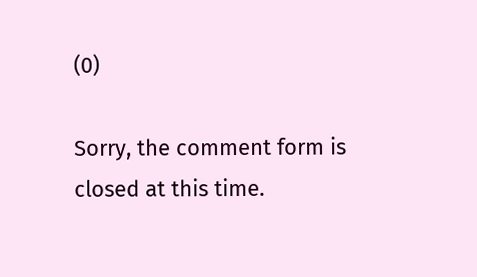(0)

Sorry, the comment form is closed at this time.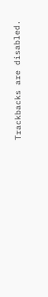Trackbacks are disabled.